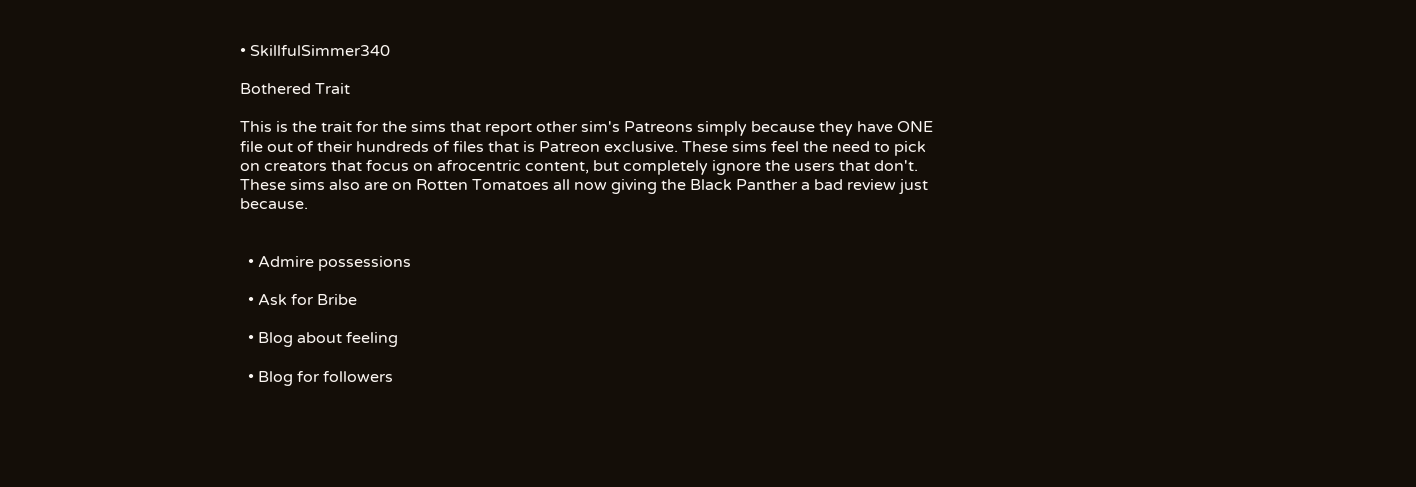• SkillfulSimmer340

Bothered Trait

This is the trait for the sims that report other sim's Patreons simply because they have ONE file out of their hundreds of files that is Patreon exclusive. These sims feel the need to pick on creators that focus on afrocentric content, but completely ignore the users that don't. These sims also are on Rotten Tomatoes all now giving the Black Panther a bad review just because.


  • Admire possessions

  • Ask for Bribe

  • Blog about feeling

  • Blog for followers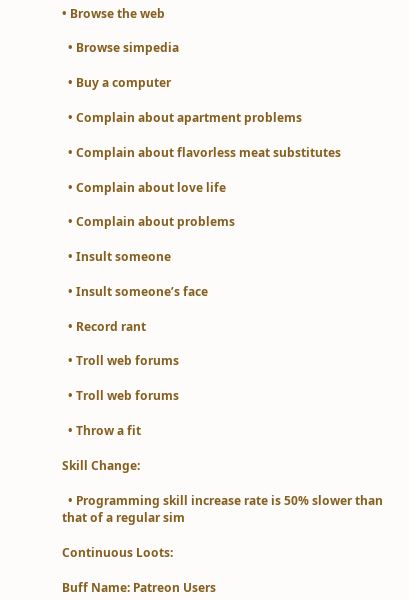• Browse the web

  • Browse simpedia

  • Buy a computer

  • Complain about apartment problems

  • Complain about flavorless meat substitutes

  • Complain about love life

  • Complain about problems

  • Insult someone

  • Insult someone’s face

  • Record rant

  • Troll web forums

  • Troll web forums

  • Throw a fit

Skill Change:

  • Programming skill increase rate is 50% slower than that of a regular sim

Continuous Loots:

Buff Name: Patreon Users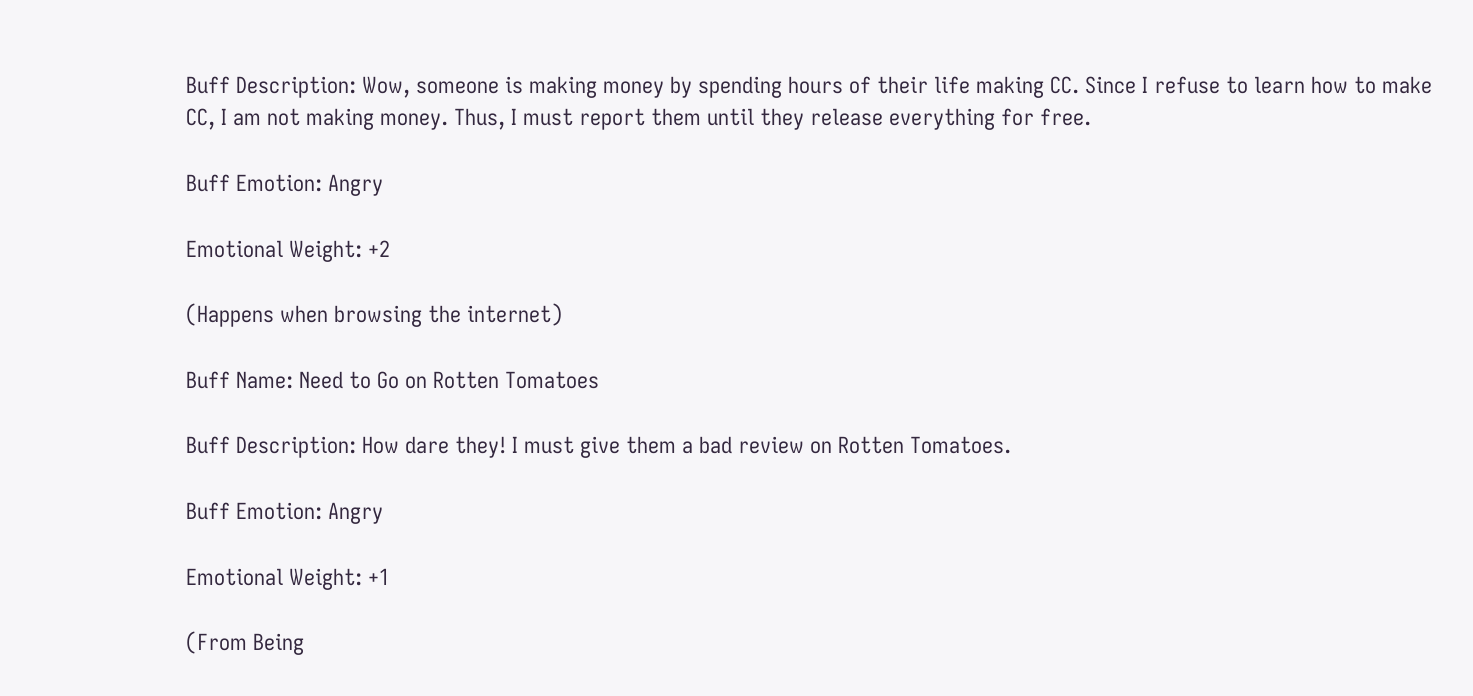Buff Description: Wow, someone is making money by spending hours of their life making CC. Since I refuse to learn how to make CC, I am not making money. Thus, I must report them until they release everything for free.

Buff Emotion: Angry

Emotional Weight: +2

(Happens when browsing the internet)

Buff Name: Need to Go on Rotten Tomatoes

Buff Description: How dare they! I must give them a bad review on Rotten Tomatoes.

Buff Emotion: Angry

Emotional Weight: +1

(From Being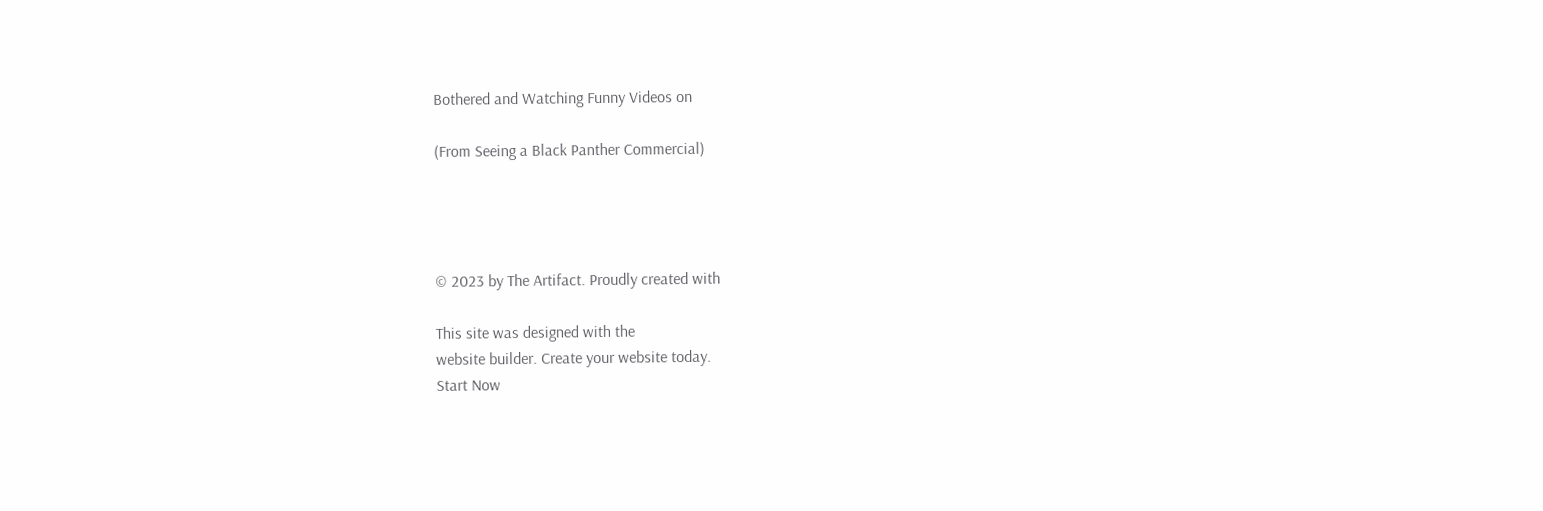Bothered and Watching Funny Videos on

(From Seeing a Black Panther Commercial)




© 2023 by The Artifact. Proudly created with

This site was designed with the
website builder. Create your website today.
Start Now